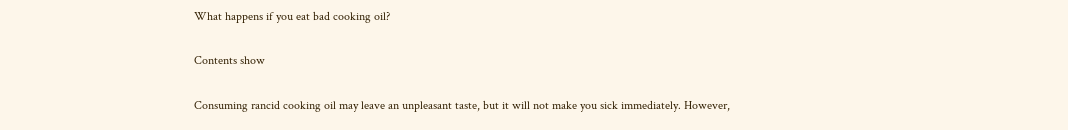What happens if you eat bad cooking oil?

Contents show

Consuming rancid cooking oil may leave an unpleasant taste, but it will not make you sick immediately. However,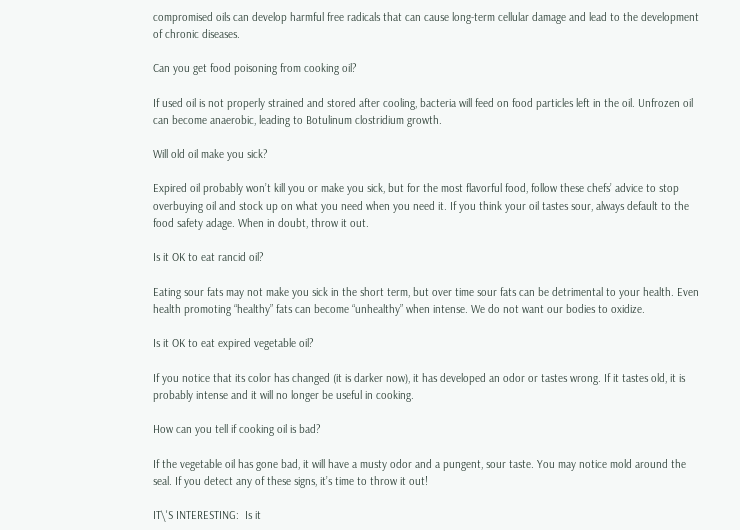compromised oils can develop harmful free radicals that can cause long-term cellular damage and lead to the development of chronic diseases.

Can you get food poisoning from cooking oil?

If used oil is not properly strained and stored after cooling, bacteria will feed on food particles left in the oil. Unfrozen oil can become anaerobic, leading to Botulinum clostridium growth.

Will old oil make you sick?

Expired oil probably won’t kill you or make you sick, but for the most flavorful food, follow these chefs’ advice to stop overbuying oil and stock up on what you need when you need it. If you think your oil tastes sour, always default to the food safety adage. When in doubt, throw it out.

Is it OK to eat rancid oil?

Eating sour fats may not make you sick in the short term, but over time sour fats can be detrimental to your health. Even health promoting “healthy” fats can become “unhealthy” when intense. We do not want our bodies to oxidize.

Is it OK to eat expired vegetable oil?

If you notice that its color has changed (it is darker now), it has developed an odor or tastes wrong. If it tastes old, it is probably intense and it will no longer be useful in cooking.

How can you tell if cooking oil is bad?

If the vegetable oil has gone bad, it will have a musty odor and a pungent, sour taste. You may notice mold around the seal. If you detect any of these signs, it’s time to throw it out!

IT\'S INTERESTING:  Is it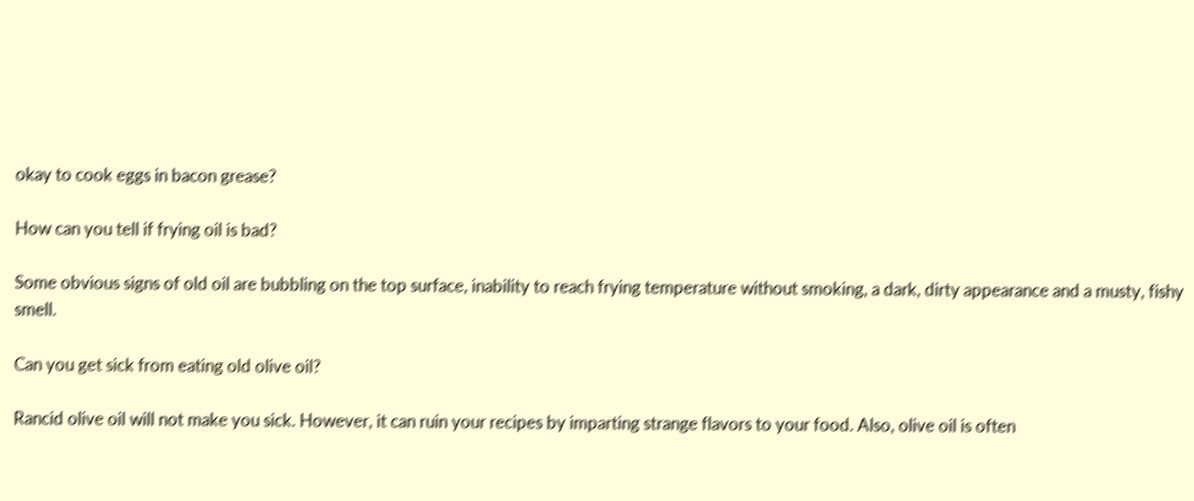okay to cook eggs in bacon grease?

How can you tell if frying oil is bad?

Some obvious signs of old oil are bubbling on the top surface, inability to reach frying temperature without smoking, a dark, dirty appearance and a musty, fishy smell.

Can you get sick from eating old olive oil?

Rancid olive oil will not make you sick. However, it can ruin your recipes by imparting strange flavors to your food. Also, olive oil is often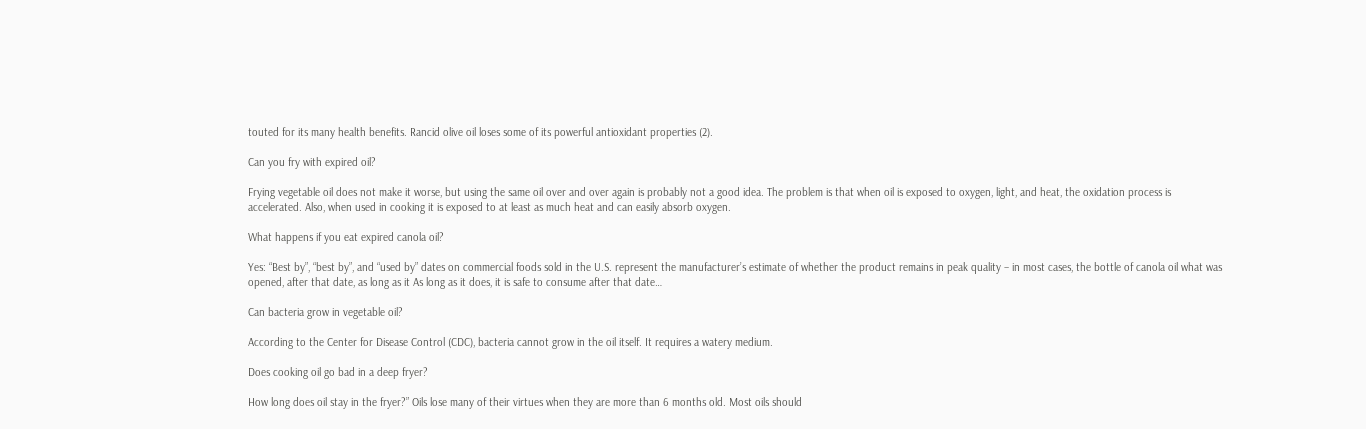touted for its many health benefits. Rancid olive oil loses some of its powerful antioxidant properties (2).

Can you fry with expired oil?

Frying vegetable oil does not make it worse, but using the same oil over and over again is probably not a good idea. The problem is that when oil is exposed to oxygen, light, and heat, the oxidation process is accelerated. Also, when used in cooking it is exposed to at least as much heat and can easily absorb oxygen.

What happens if you eat expired canola oil?

Yes: “Best by”, “best by”, and “used by” dates on commercial foods sold in the U.S. represent the manufacturer’s estimate of whether the product remains in peak quality – in most cases, the bottle of canola oil what was opened, after that date, as long as it As long as it does, it is safe to consume after that date…

Can bacteria grow in vegetable oil?

According to the Center for Disease Control (CDC), bacteria cannot grow in the oil itself. It requires a watery medium.

Does cooking oil go bad in a deep fryer?

How long does oil stay in the fryer?” Oils lose many of their virtues when they are more than 6 months old. Most oils should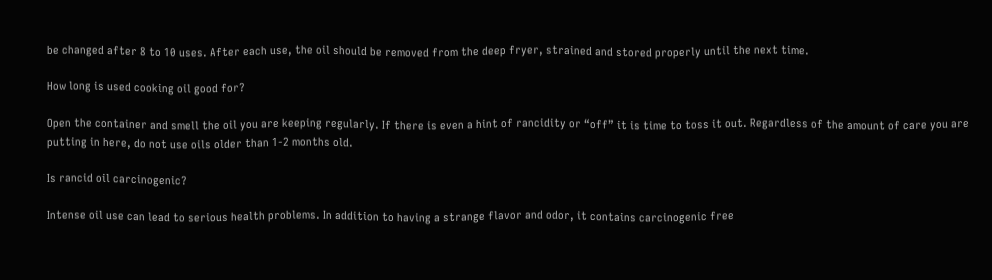be changed after 8 to 10 uses. After each use, the oil should be removed from the deep fryer, strained and stored properly until the next time.

How long is used cooking oil good for?

Open the container and smell the oil you are keeping regularly. If there is even a hint of rancidity or “off” it is time to toss it out. Regardless of the amount of care you are putting in here, do not use oils older than 1-2 months old.

Is rancid oil carcinogenic?

Intense oil use can lead to serious health problems. In addition to having a strange flavor and odor, it contains carcinogenic free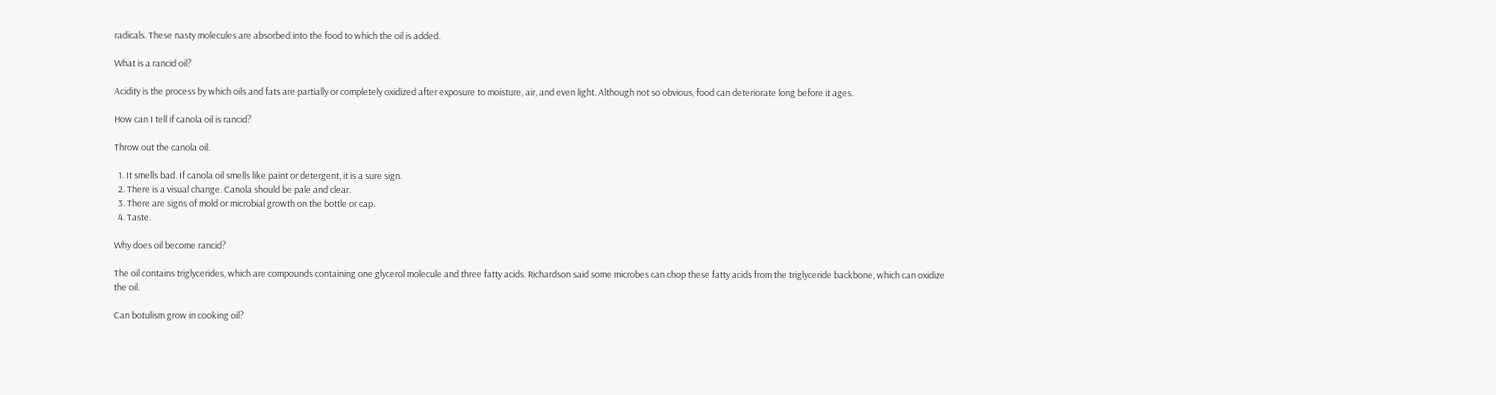radicals. These nasty molecules are absorbed into the food to which the oil is added.

What is a rancid oil?

Acidity is the process by which oils and fats are partially or completely oxidized after exposure to moisture, air, and even light. Although not so obvious, food can deteriorate long before it ages.

How can I tell if canola oil is rancid?

Throw out the canola oil.

  1. It smells bad. If canola oil smells like paint or detergent, it is a sure sign.
  2. There is a visual change. Canola should be pale and clear.
  3. There are signs of mold or microbial growth on the bottle or cap.
  4. Taste.

Why does oil become rancid?

The oil contains triglycerides, which are compounds containing one glycerol molecule and three fatty acids. Richardson said some microbes can chop these fatty acids from the triglyceride backbone, which can oxidize the oil.

Can botulism grow in cooking oil?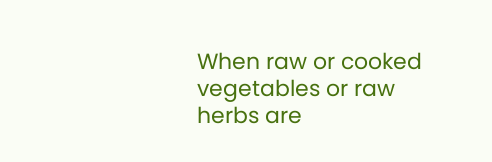When raw or cooked vegetables or raw herbs are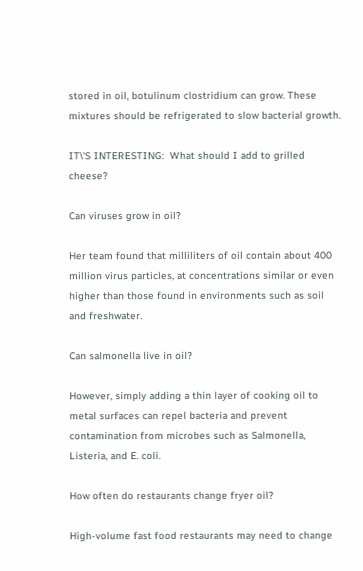stored in oil, botulinum clostridium can grow. These mixtures should be refrigerated to slow bacterial growth.

IT\'S INTERESTING:  What should I add to grilled cheese?

Can viruses grow in oil?

Her team found that milliliters of oil contain about 400 million virus particles, at concentrations similar or even higher than those found in environments such as soil and freshwater.

Can salmonella live in oil?

However, simply adding a thin layer of cooking oil to metal surfaces can repel bacteria and prevent contamination from microbes such as Salmonella, Listeria, and E. coli.

How often do restaurants change fryer oil?

High-volume fast food restaurants may need to change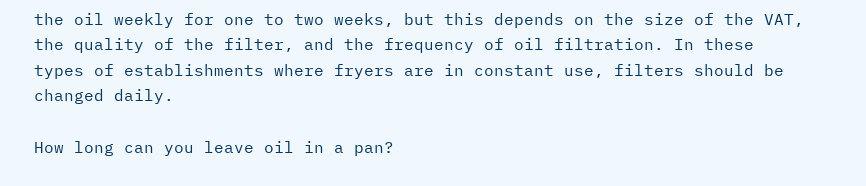the oil weekly for one to two weeks, but this depends on the size of the VAT, the quality of the filter, and the frequency of oil filtration. In these types of establishments where fryers are in constant use, filters should be changed daily.

How long can you leave oil in a pan?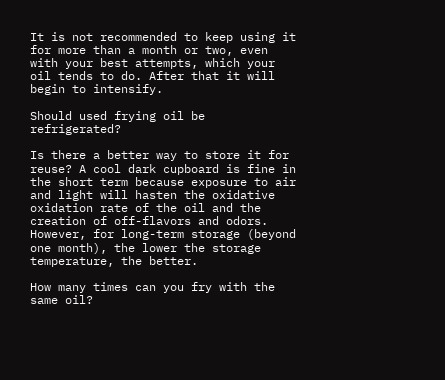It is not recommended to keep using it for more than a month or two, even with your best attempts, which your oil tends to do. After that it will begin to intensify.

Should used frying oil be refrigerated?

Is there a better way to store it for reuse? A cool dark cupboard is fine in the short term because exposure to air and light will hasten the oxidative oxidation rate of the oil and the creation of off-flavors and odors. However, for long-term storage (beyond one month), the lower the storage temperature, the better.

How many times can you fry with the same oil?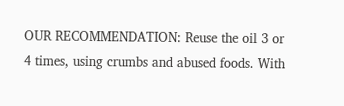OUR RECOMMENDATION: Reuse the oil 3 or 4 times, using crumbs and abused foods. With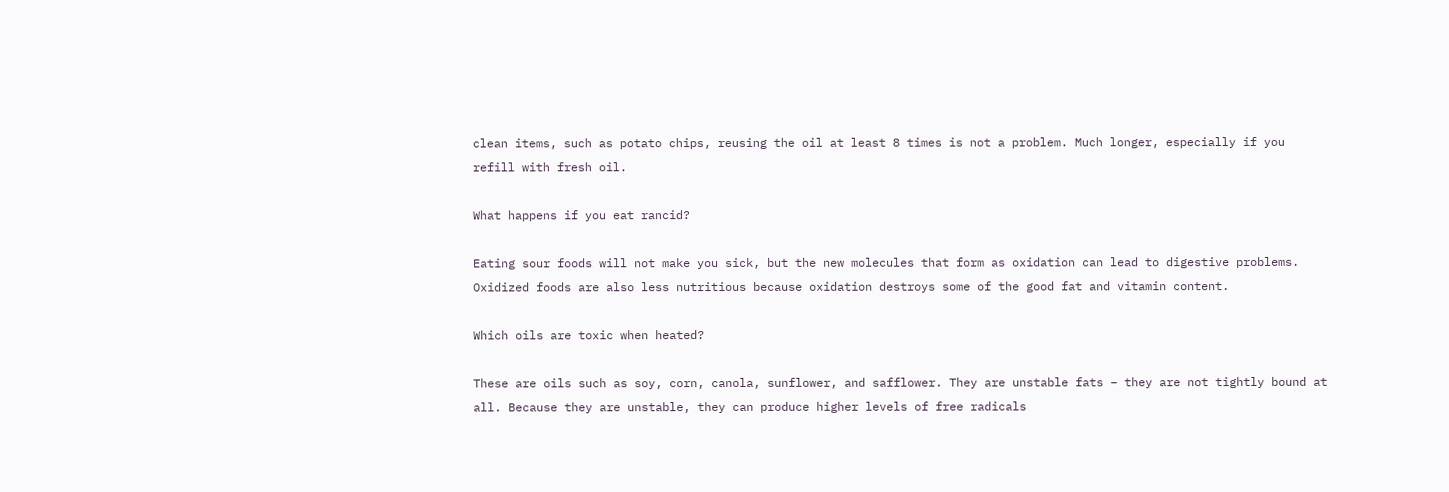clean items, such as potato chips, reusing the oil at least 8 times is not a problem. Much longer, especially if you refill with fresh oil.

What happens if you eat rancid?

Eating sour foods will not make you sick, but the new molecules that form as oxidation can lead to digestive problems. Oxidized foods are also less nutritious because oxidation destroys some of the good fat and vitamin content.

Which oils are toxic when heated?

These are oils such as soy, corn, canola, sunflower, and safflower. They are unstable fats – they are not tightly bound at all. Because they are unstable, they can produce higher levels of free radicals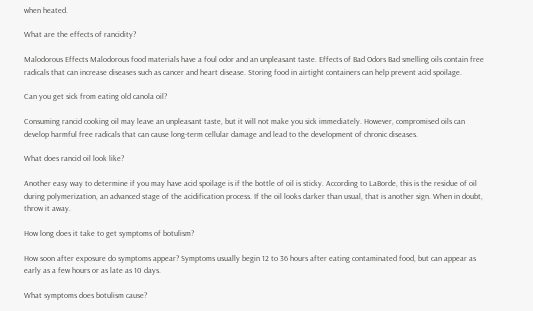when heated.

What are the effects of rancidity?

Malodorous Effects Malodorous food materials have a foul odor and an unpleasant taste. Effects of Bad Odors Bad smelling oils contain free radicals that can increase diseases such as cancer and heart disease. Storing food in airtight containers can help prevent acid spoilage.

Can you get sick from eating old canola oil?

Consuming rancid cooking oil may leave an unpleasant taste, but it will not make you sick immediately. However, compromised oils can develop harmful free radicals that can cause long-term cellular damage and lead to the development of chronic diseases.

What does rancid oil look like?

Another easy way to determine if you may have acid spoilage is if the bottle of oil is sticky. According to LaBorde, this is the residue of oil during polymerization, an advanced stage of the acidification process. If the oil looks darker than usual, that is another sign. When in doubt, throw it away.

How long does it take to get symptoms of botulism?

How soon after exposure do symptoms appear? Symptoms usually begin 12 to 36 hours after eating contaminated food, but can appear as early as a few hours or as late as 10 days.

What symptoms does botulism cause?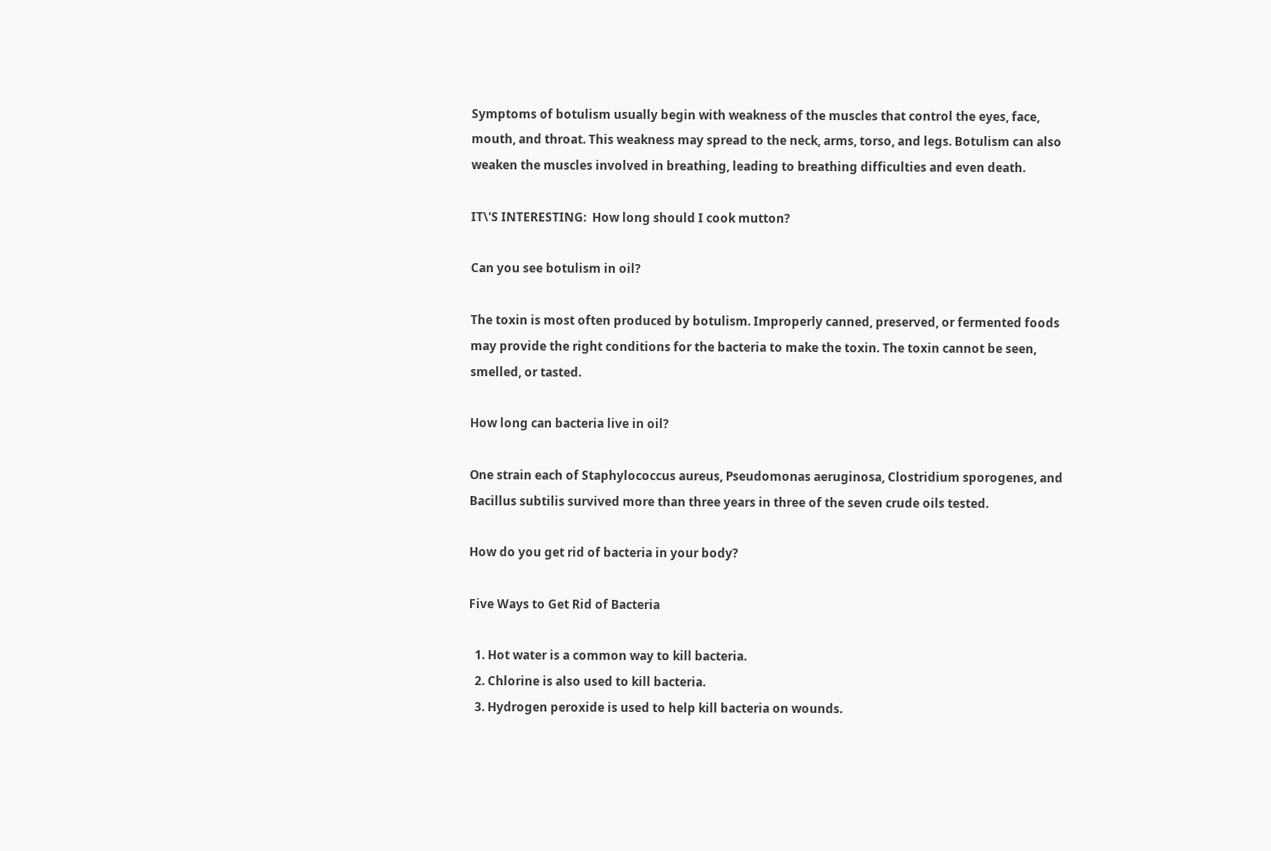Symptoms of botulism usually begin with weakness of the muscles that control the eyes, face, mouth, and throat. This weakness may spread to the neck, arms, torso, and legs. Botulism can also weaken the muscles involved in breathing, leading to breathing difficulties and even death.

IT\'S INTERESTING:  How long should I cook mutton?

Can you see botulism in oil?

The toxin is most often produced by botulism. Improperly canned, preserved, or fermented foods may provide the right conditions for the bacteria to make the toxin. The toxin cannot be seen, smelled, or tasted.

How long can bacteria live in oil?

One strain each of Staphylococcus aureus, Pseudomonas aeruginosa, Clostridium sporogenes, and Bacillus subtilis survived more than three years in three of the seven crude oils tested.

How do you get rid of bacteria in your body?

Five Ways to Get Rid of Bacteria

  1. Hot water is a common way to kill bacteria.
  2. Chlorine is also used to kill bacteria.
  3. Hydrogen peroxide is used to help kill bacteria on wounds.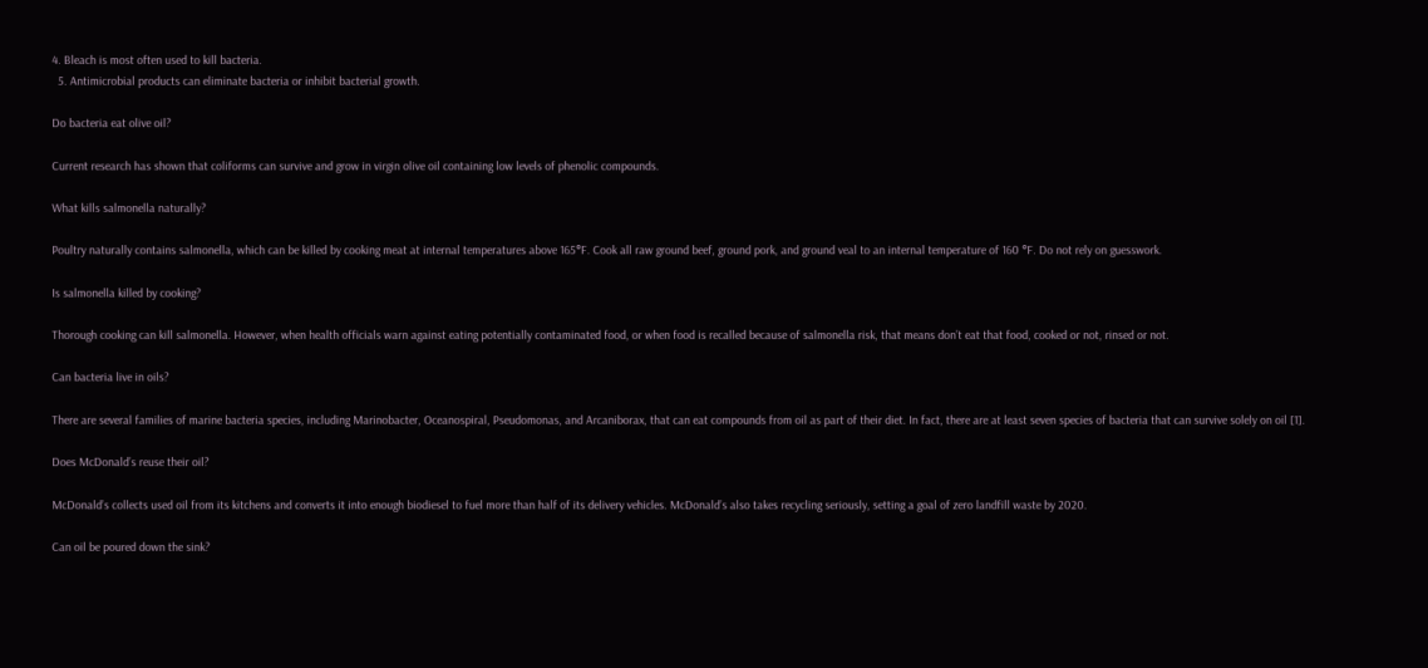4. Bleach is most often used to kill bacteria.
  5. Antimicrobial products can eliminate bacteria or inhibit bacterial growth.

Do bacteria eat olive oil?

Current research has shown that coliforms can survive and grow in virgin olive oil containing low levels of phenolic compounds.

What kills salmonella naturally?

Poultry naturally contains salmonella, which can be killed by cooking meat at internal temperatures above 165°F. Cook all raw ground beef, ground pork, and ground veal to an internal temperature of 160 °F. Do not rely on guesswork.

Is salmonella killed by cooking?

Thorough cooking can kill salmonella. However, when health officials warn against eating potentially contaminated food, or when food is recalled because of salmonella risk, that means don’t eat that food, cooked or not, rinsed or not.

Can bacteria live in oils?

There are several families of marine bacteria species, including Marinobacter, Oceanospiral, Pseudomonas, and Arcaniborax, that can eat compounds from oil as part of their diet. In fact, there are at least seven species of bacteria that can survive solely on oil [1].

Does McDonald’s reuse their oil?

McDonald’s collects used oil from its kitchens and converts it into enough biodiesel to fuel more than half of its delivery vehicles. McDonald’s also takes recycling seriously, setting a goal of zero landfill waste by 2020.

Can oil be poured down the sink?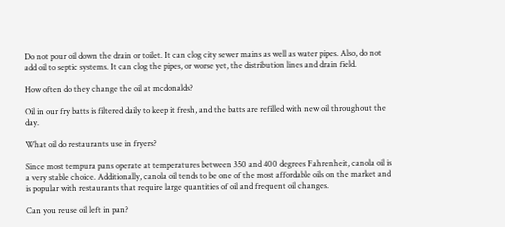Do not pour oil down the drain or toilet. It can clog city sewer mains as well as water pipes. Also, do not add oil to septic systems. It can clog the pipes, or worse yet, the distribution lines and drain field.

How often do they change the oil at mcdonalds?

Oil in our fry batts is filtered daily to keep it fresh, and the batts are refilled with new oil throughout the day.

What oil do restaurants use in fryers?

Since most tempura pans operate at temperatures between 350 and 400 degrees Fahrenheit, canola oil is a very stable choice. Additionally, canola oil tends to be one of the most affordable oils on the market and is popular with restaurants that require large quantities of oil and frequent oil changes.

Can you reuse oil left in pan?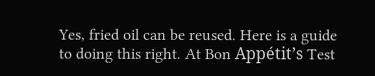Yes, fried oil can be reused. Here is a guide to doing this right. At Bon Appétit’s Test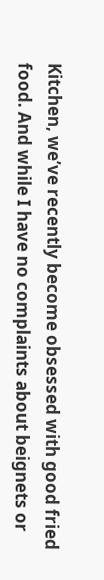Kitchen, we’ve recently become obsessed with good fried food. And while I have no complaints about beignets or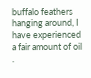buffalo feathers hanging around, I have experienced a fair amount of oil .